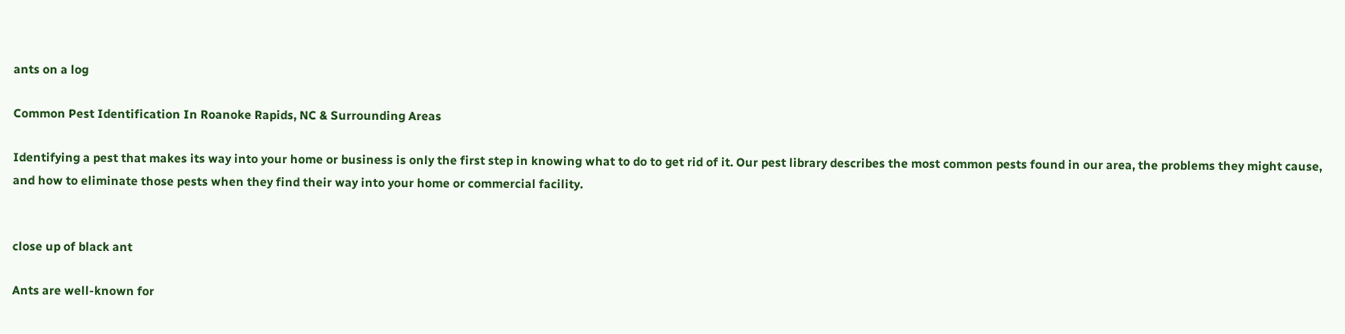ants on a log

Common Pest Identification In Roanoke Rapids, NC & Surrounding Areas

Identifying a pest that makes its way into your home or business is only the first step in knowing what to do to get rid of it. Our pest library describes the most common pests found in our area, the problems they might cause, and how to eliminate those pests when they find their way into your home or commercial facility.


close up of black ant

Ants are well-known for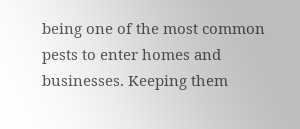being one of the most common pests to enter homes and businesses. Keeping them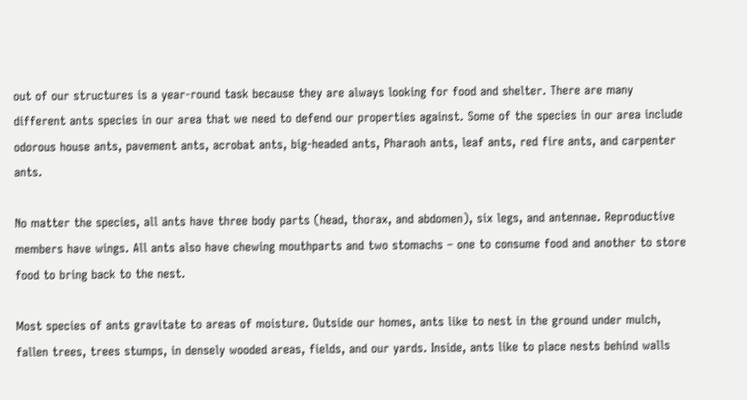out of our structures is a year-round task because they are always looking for food and shelter. There are many different ants species in our area that we need to defend our properties against. Some of the species in our area include odorous house ants, pavement ants, acrobat ants, big-headed ants, Pharaoh ants, leaf ants, red fire ants, and carpenter ants.

No matter the species, all ants have three body parts (head, thorax, and abdomen), six legs, and antennae. Reproductive members have wings. All ants also have chewing mouthparts and two stomachs – one to consume food and another to store food to bring back to the nest.

Most species of ants gravitate to areas of moisture. Outside our homes, ants like to nest in the ground under mulch, fallen trees, trees stumps, in densely wooded areas, fields, and our yards. Inside, ants like to place nests behind walls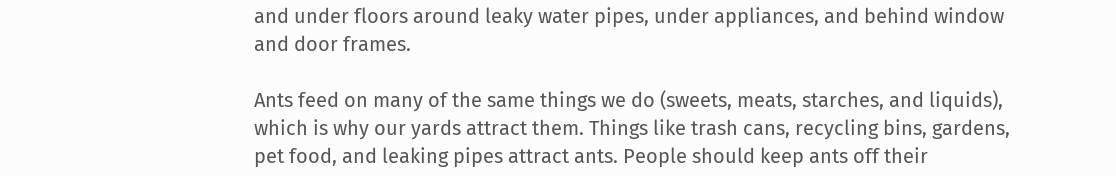and under floors around leaky water pipes, under appliances, and behind window and door frames.

Ants feed on many of the same things we do (sweets, meats, starches, and liquids), which is why our yards attract them. Things like trash cans, recycling bins, gardens, pet food, and leaking pipes attract ants. People should keep ants off their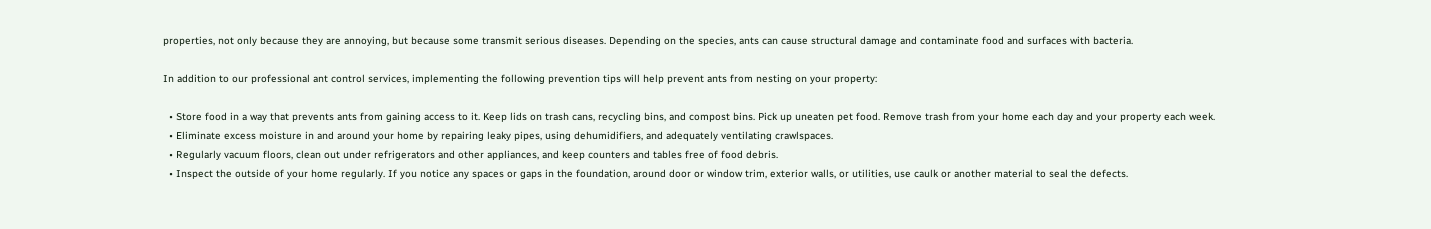properties, not only because they are annoying, but because some transmit serious diseases. Depending on the species, ants can cause structural damage and contaminate food and surfaces with bacteria.

In addition to our professional ant control services, implementing the following prevention tips will help prevent ants from nesting on your property:

  • Store food in a way that prevents ants from gaining access to it. Keep lids on trash cans, recycling bins, and compost bins. Pick up uneaten pet food. Remove trash from your home each day and your property each week.
  • Eliminate excess moisture in and around your home by repairing leaky pipes, using dehumidifiers, and adequately ventilating crawlspaces.
  • Regularly vacuum floors, clean out under refrigerators and other appliances, and keep counters and tables free of food debris.
  • Inspect the outside of your home regularly. If you notice any spaces or gaps in the foundation, around door or window trim, exterior walls, or utilities, use caulk or another material to seal the defects.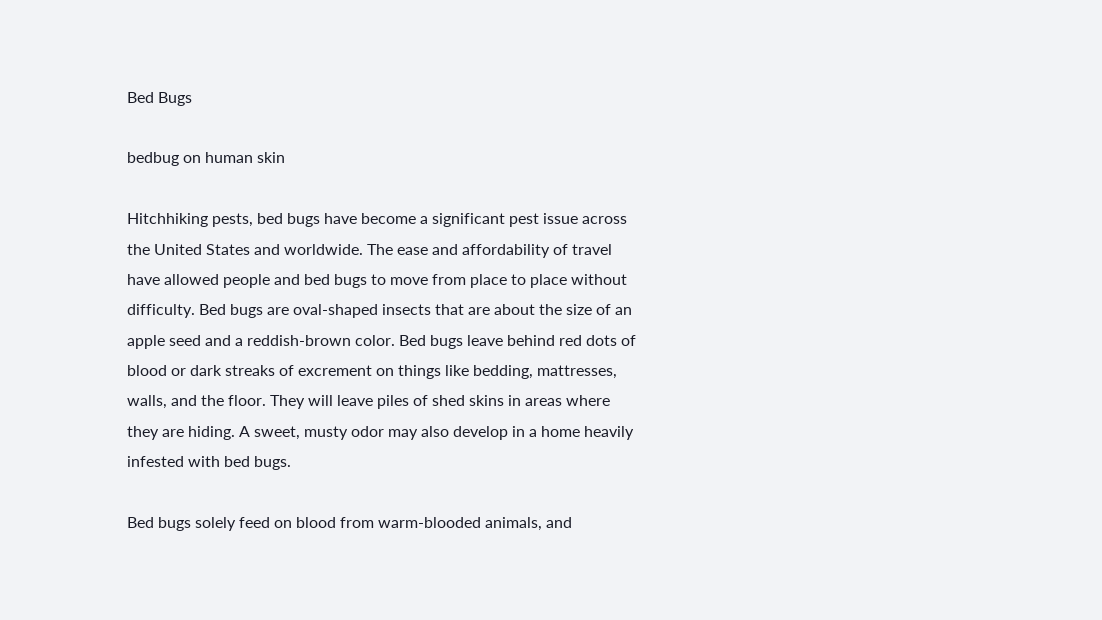Bed Bugs

bedbug on human skin

Hitchhiking pests, bed bugs have become a significant pest issue across the United States and worldwide. The ease and affordability of travel have allowed people and bed bugs to move from place to place without difficulty. Bed bugs are oval-shaped insects that are about the size of an apple seed and a reddish-brown color. Bed bugs leave behind red dots of blood or dark streaks of excrement on things like bedding, mattresses, walls, and the floor. They will leave piles of shed skins in areas where they are hiding. A sweet, musty odor may also develop in a home heavily infested with bed bugs.

Bed bugs solely feed on blood from warm-blooded animals, and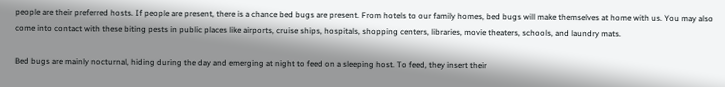people are their preferred hosts. If people are present, there is a chance bed bugs are present. From hotels to our family homes, bed bugs will make themselves at home with us. You may also come into contact with these biting pests in public places like airports, cruise ships, hospitals, shopping centers, libraries, movie theaters, schools, and laundry mats.

Bed bugs are mainly nocturnal, hiding during the day and emerging at night to feed on a sleeping host. To feed, they insert their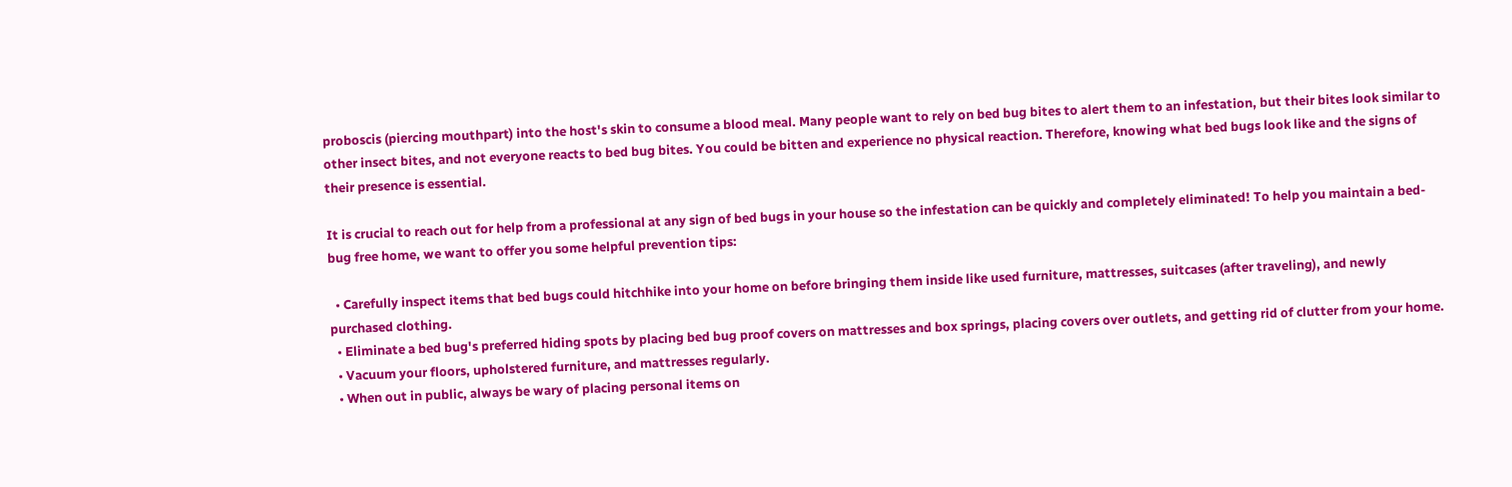proboscis (piercing mouthpart) into the host's skin to consume a blood meal. Many people want to rely on bed bug bites to alert them to an infestation, but their bites look similar to other insect bites, and not everyone reacts to bed bug bites. You could be bitten and experience no physical reaction. Therefore, knowing what bed bugs look like and the signs of their presence is essential.

It is crucial to reach out for help from a professional at any sign of bed bugs in your house so the infestation can be quickly and completely eliminated! To help you maintain a bed-bug free home, we want to offer you some helpful prevention tips:

  • Carefully inspect items that bed bugs could hitchhike into your home on before bringing them inside like used furniture, mattresses, suitcases (after traveling), and newly purchased clothing.
  • Eliminate a bed bug's preferred hiding spots by placing bed bug proof covers on mattresses and box springs, placing covers over outlets, and getting rid of clutter from your home.
  • Vacuum your floors, upholstered furniture, and mattresses regularly.
  • When out in public, always be wary of placing personal items on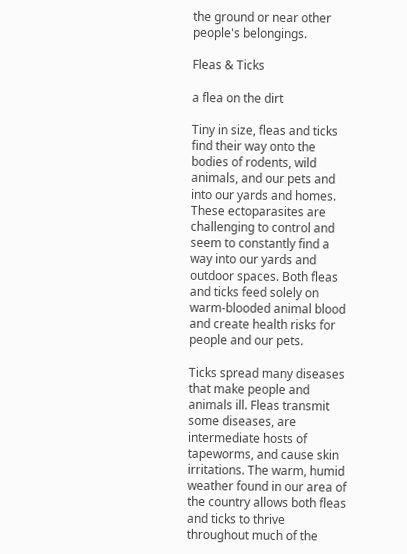the ground or near other people's belongings.

Fleas & Ticks

a flea on the dirt

Tiny in size, fleas and ticks find their way onto the bodies of rodents, wild animals, and our pets and into our yards and homes. These ectoparasites are challenging to control and seem to constantly find a way into our yards and outdoor spaces. Both fleas and ticks feed solely on warm-blooded animal blood and create health risks for people and our pets.

Ticks spread many diseases that make people and animals ill. Fleas transmit some diseases, are intermediate hosts of tapeworms, and cause skin irritations. The warm, humid weather found in our area of the country allows both fleas and ticks to thrive throughout much of the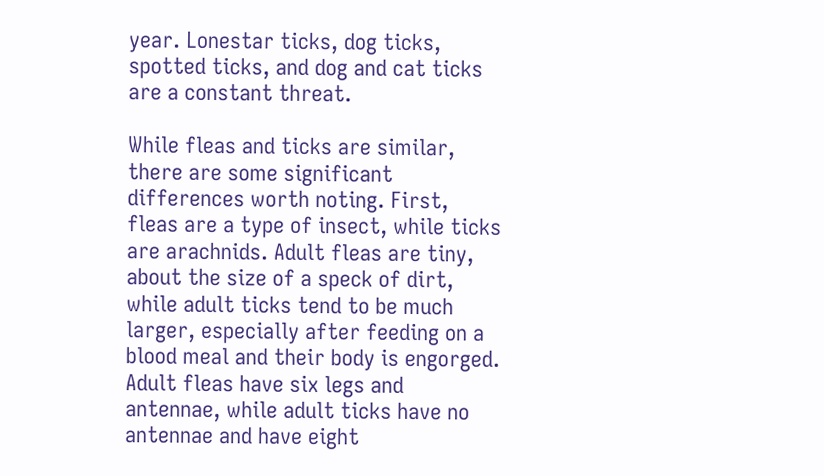year. Lonestar ticks, dog ticks, spotted ticks, and dog and cat ticks are a constant threat.

While fleas and ticks are similar, there are some significant differences worth noting. First, fleas are a type of insect, while ticks are arachnids. Adult fleas are tiny, about the size of a speck of dirt, while adult ticks tend to be much larger, especially after feeding on a blood meal and their body is engorged. Adult fleas have six legs and antennae, while adult ticks have no antennae and have eight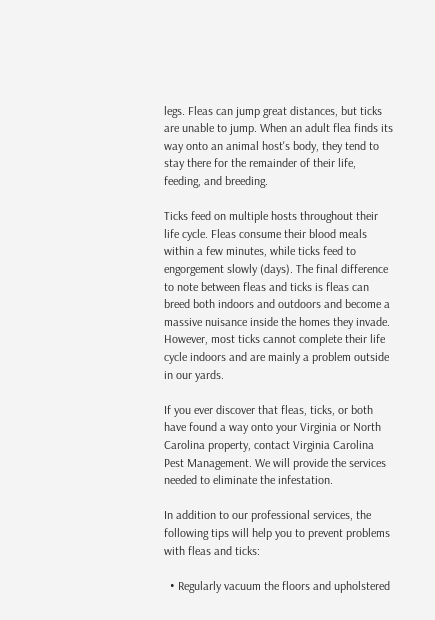legs. Fleas can jump great distances, but ticks are unable to jump. When an adult flea finds its way onto an animal host's body, they tend to stay there for the remainder of their life, feeding, and breeding.

Ticks feed on multiple hosts throughout their life cycle. Fleas consume their blood meals within a few minutes, while ticks feed to engorgement slowly (days). The final difference to note between fleas and ticks is fleas can breed both indoors and outdoors and become a massive nuisance inside the homes they invade. However, most ticks cannot complete their life cycle indoors and are mainly a problem outside in our yards.

If you ever discover that fleas, ticks, or both have found a way onto your Virginia or North Carolina property, contact Virginia Carolina Pest Management. We will provide the services needed to eliminate the infestation.

In addition to our professional services, the following tips will help you to prevent problems with fleas and ticks:

  • Regularly vacuum the floors and upholstered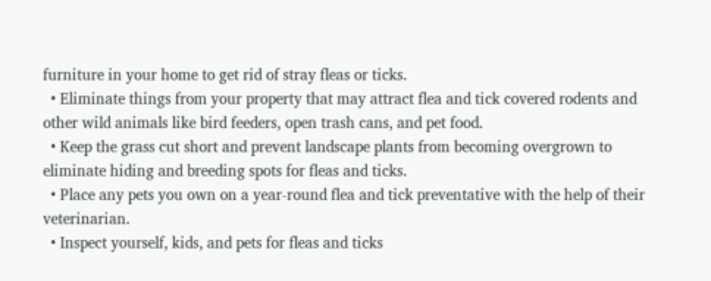furniture in your home to get rid of stray fleas or ticks.
  • Eliminate things from your property that may attract flea and tick covered rodents and other wild animals like bird feeders, open trash cans, and pet food.
  • Keep the grass cut short and prevent landscape plants from becoming overgrown to eliminate hiding and breeding spots for fleas and ticks.
  • Place any pets you own on a year-round flea and tick preventative with the help of their veterinarian.
  • Inspect yourself, kids, and pets for fleas and ticks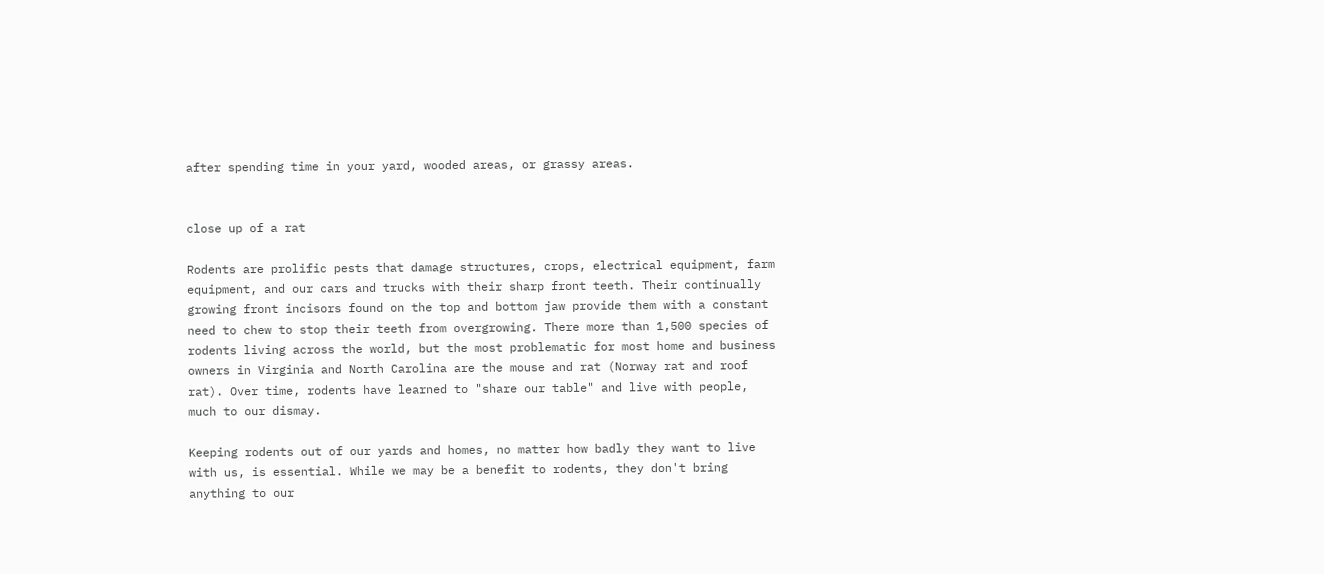after spending time in your yard, wooded areas, or grassy areas.


close up of a rat

Rodents are prolific pests that damage structures, crops, electrical equipment, farm equipment, and our cars and trucks with their sharp front teeth. Their continually growing front incisors found on the top and bottom jaw provide them with a constant need to chew to stop their teeth from overgrowing. There more than 1,500 species of rodents living across the world, but the most problematic for most home and business owners in Virginia and North Carolina are the mouse and rat (Norway rat and roof rat). Over time, rodents have learned to "share our table" and live with people, much to our dismay.

Keeping rodents out of our yards and homes, no matter how badly they want to live with us, is essential. While we may be a benefit to rodents, they don't bring anything to our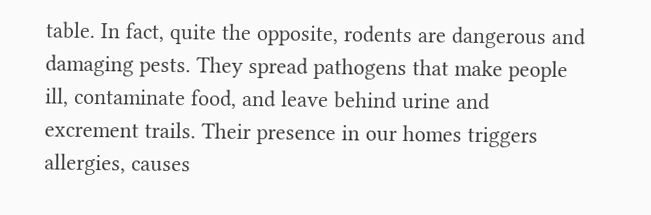table. In fact, quite the opposite, rodents are dangerous and damaging pests. They spread pathogens that make people ill, contaminate food, and leave behind urine and excrement trails. Their presence in our homes triggers allergies, causes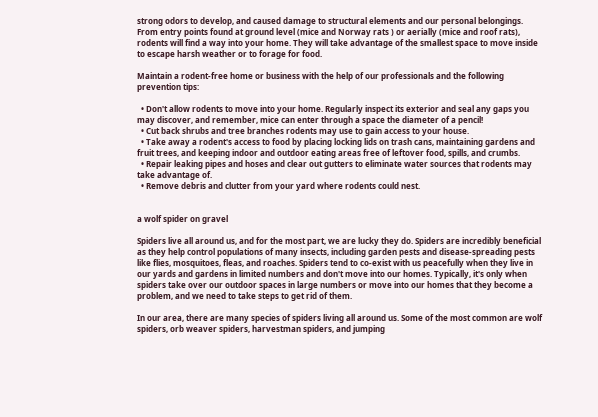strong odors to develop, and caused damage to structural elements and our personal belongings. From entry points found at ground level (mice and Norway rats ) or aerially (mice and roof rats), rodents will find a way into your home. They will take advantage of the smallest space to move inside to escape harsh weather or to forage for food.

Maintain a rodent-free home or business with the help of our professionals and the following prevention tips:

  • Don't allow rodents to move into your home. Regularly inspect its exterior and seal any gaps you may discover, and remember, mice can enter through a space the diameter of a pencil!
  • Cut back shrubs and tree branches rodents may use to gain access to your house.
  • Take away a rodent's access to food by placing locking lids on trash cans, maintaining gardens and fruit trees, and keeping indoor and outdoor eating areas free of leftover food, spills, and crumbs.
  • Repair leaking pipes and hoses and clear out gutters to eliminate water sources that rodents may take advantage of.
  • Remove debris and clutter from your yard where rodents could nest.


a wolf spider on gravel

Spiders live all around us, and for the most part, we are lucky they do. Spiders are incredibly beneficial as they help control populations of many insects, including garden pests and disease-spreading pests like flies, mosquitoes, fleas, and roaches. Spiders tend to co-exist with us peacefully when they live in our yards and gardens in limited numbers and don't move into our homes. Typically, it's only when spiders take over our outdoor spaces in large numbers or move into our homes that they become a problem, and we need to take steps to get rid of them.

In our area, there are many species of spiders living all around us. Some of the most common are wolf spiders, orb weaver spiders, harvestman spiders, and jumping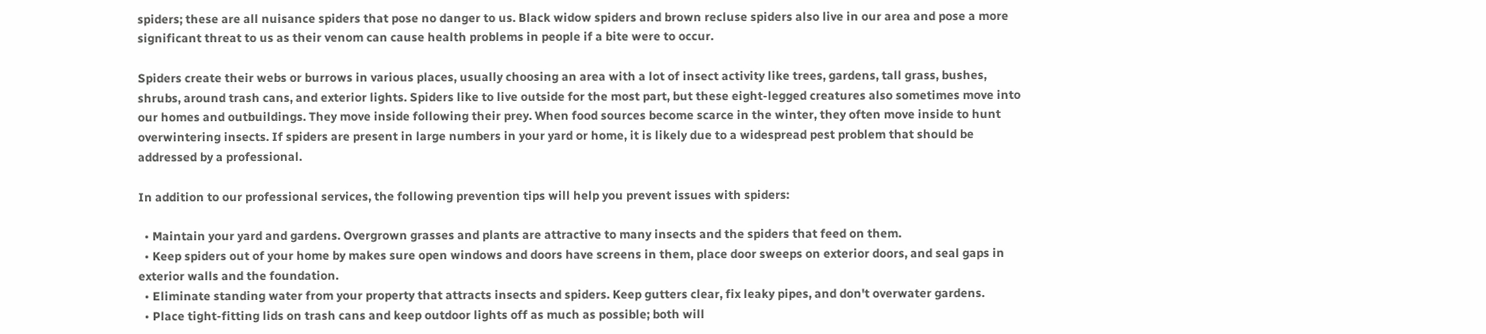spiders; these are all nuisance spiders that pose no danger to us. Black widow spiders and brown recluse spiders also live in our area and pose a more significant threat to us as their venom can cause health problems in people if a bite were to occur.

Spiders create their webs or burrows in various places, usually choosing an area with a lot of insect activity like trees, gardens, tall grass, bushes, shrubs, around trash cans, and exterior lights. Spiders like to live outside for the most part, but these eight-legged creatures also sometimes move into our homes and outbuildings. They move inside following their prey. When food sources become scarce in the winter, they often move inside to hunt overwintering insects. If spiders are present in large numbers in your yard or home, it is likely due to a widespread pest problem that should be addressed by a professional.

In addition to our professional services, the following prevention tips will help you prevent issues with spiders:

  • Maintain your yard and gardens. Overgrown grasses and plants are attractive to many insects and the spiders that feed on them.
  • Keep spiders out of your home by makes sure open windows and doors have screens in them, place door sweeps on exterior doors, and seal gaps in exterior walls and the foundation.
  • Eliminate standing water from your property that attracts insects and spiders. Keep gutters clear, fix leaky pipes, and don't overwater gardens.
  • Place tight-fitting lids on trash cans and keep outdoor lights off as much as possible; both will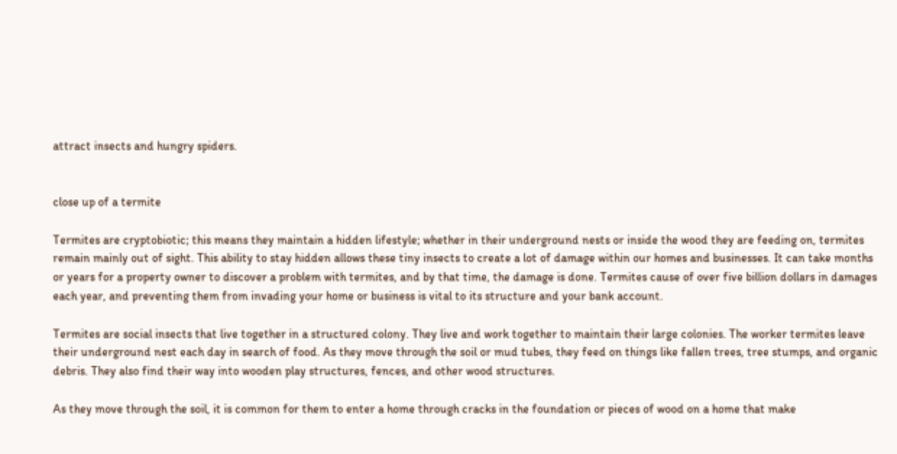attract insects and hungry spiders.


close up of a termite

Termites are cryptobiotic; this means they maintain a hidden lifestyle; whether in their underground nests or inside the wood they are feeding on, termites remain mainly out of sight. This ability to stay hidden allows these tiny insects to create a lot of damage within our homes and businesses. It can take months or years for a property owner to discover a problem with termites, and by that time, the damage is done. Termites cause of over five billion dollars in damages each year, and preventing them from invading your home or business is vital to its structure and your bank account.

Termites are social insects that live together in a structured colony. They live and work together to maintain their large colonies. The worker termites leave their underground nest each day in search of food. As they move through the soil or mud tubes, they feed on things like fallen trees, tree stumps, and organic debris. They also find their way into wooden play structures, fences, and other wood structures.

As they move through the soil, it is common for them to enter a home through cracks in the foundation or pieces of wood on a home that make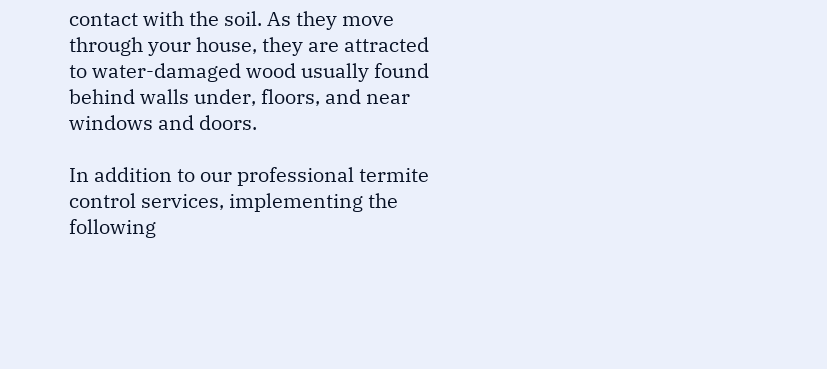contact with the soil. As they move through your house, they are attracted to water-damaged wood usually found behind walls under, floors, and near windows and doors.

In addition to our professional termite control services, implementing the following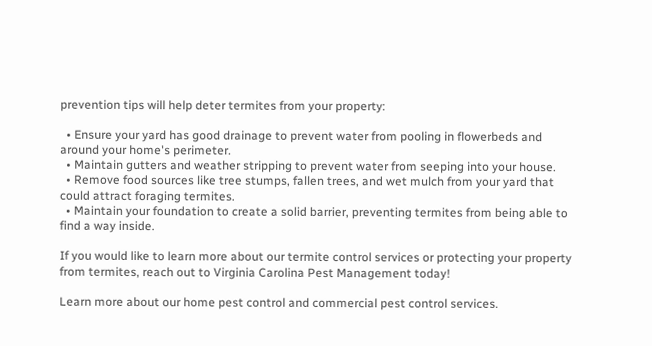prevention tips will help deter termites from your property:

  • Ensure your yard has good drainage to prevent water from pooling in flowerbeds and around your home's perimeter.
  • Maintain gutters and weather stripping to prevent water from seeping into your house.
  • Remove food sources like tree stumps, fallen trees, and wet mulch from your yard that could attract foraging termites.
  • Maintain your foundation to create a solid barrier, preventing termites from being able to find a way inside.

If you would like to learn more about our termite control services or protecting your property from termites, reach out to Virginia Carolina Pest Management today!

Learn more about our home pest control and commercial pest control services.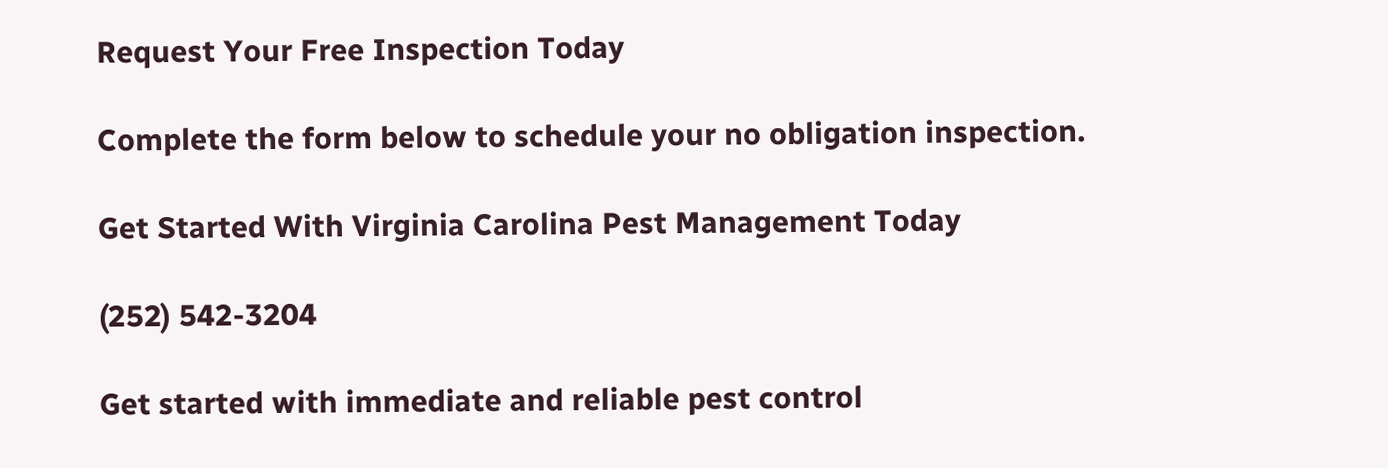Request Your Free Inspection Today

Complete the form below to schedule your no obligation inspection.

Get Started With Virginia Carolina Pest Management Today

(252) 542-3204

Get started with immediate and reliable pest control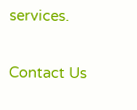services.

Contact Us